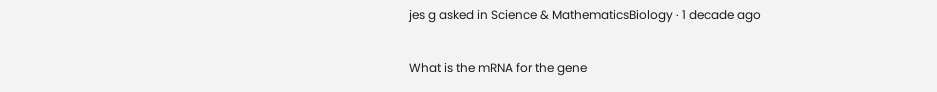jes g asked in Science & MathematicsBiology · 1 decade ago

What is the mRNA for the gene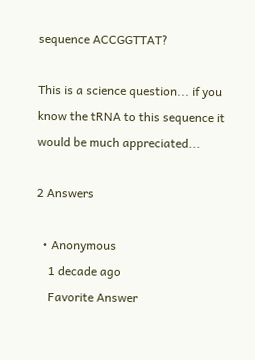sequence ACCGGTTAT?

This is a science question... if you know the tRNA to this sequence it would be much appreciated...

2 Answers

  • Anonymous
    1 decade ago
    Favorite Answer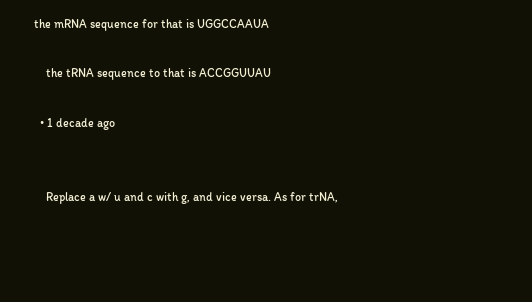the mRNA sequence for that is UGGCCAAUA

    the tRNA sequence to that is ACCGGUUAU

  • 1 decade ago


    Replace a w/ u and c with g, and vice versa. As for trNA,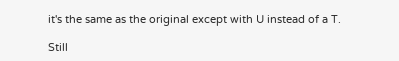it's the same as the original except with U instead of a T.

Still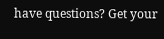have questions? Get your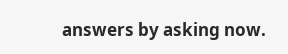answers by asking now.